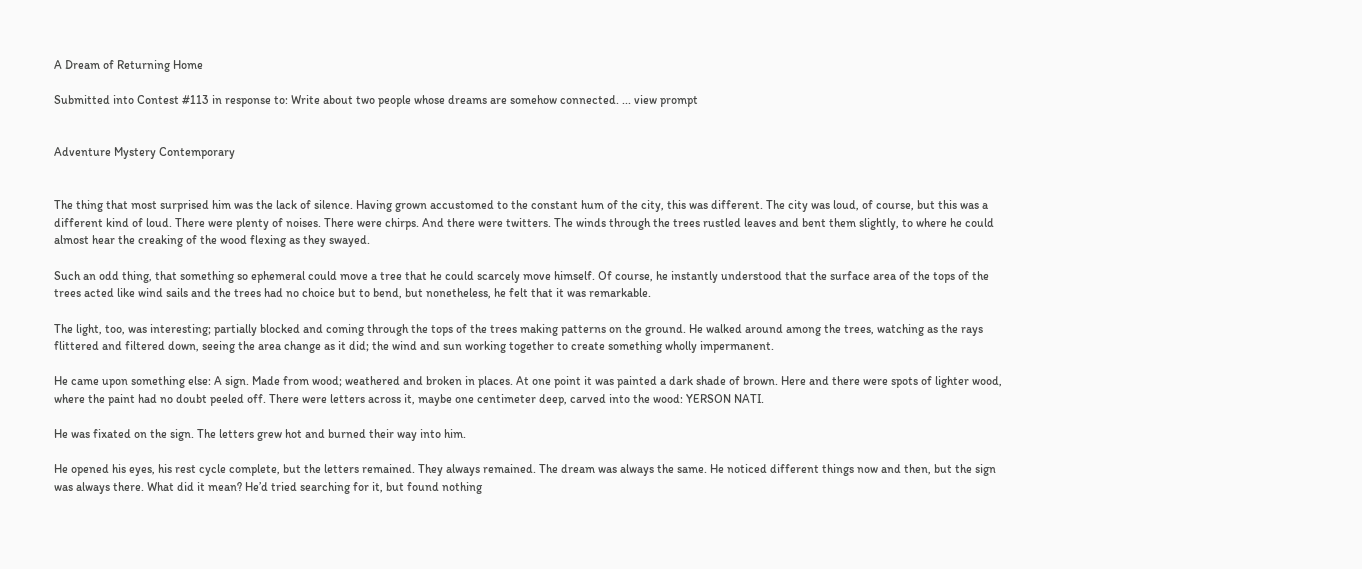A Dream of Returning Home

Submitted into Contest #113 in response to: Write about two people whose dreams are somehow connected. ... view prompt


Adventure Mystery Contemporary


The thing that most surprised him was the lack of silence. Having grown accustomed to the constant hum of the city, this was different. The city was loud, of course, but this was a different kind of loud. There were plenty of noises. There were chirps. And there were twitters. The winds through the trees rustled leaves and bent them slightly, to where he could almost hear the creaking of the wood flexing as they swayed.

Such an odd thing, that something so ephemeral could move a tree that he could scarcely move himself. Of course, he instantly understood that the surface area of the tops of the trees acted like wind sails and the trees had no choice but to bend, but nonetheless, he felt that it was remarkable.

The light, too, was interesting; partially blocked and coming through the tops of the trees making patterns on the ground. He walked around among the trees, watching as the rays flittered and filtered down, seeing the area change as it did; the wind and sun working together to create something wholly impermanent.

He came upon something else: A sign. Made from wood; weathered and broken in places. At one point it was painted a dark shade of brown. Here and there were spots of lighter wood, where the paint had no doubt peeled off. There were letters across it, maybe one centimeter deep, carved into the wood: YERSON NATI.

He was fixated on the sign. The letters grew hot and burned their way into him.

He opened his eyes, his rest cycle complete, but the letters remained. They always remained. The dream was always the same. He noticed different things now and then, but the sign was always there. What did it mean? He’d tried searching for it, but found nothing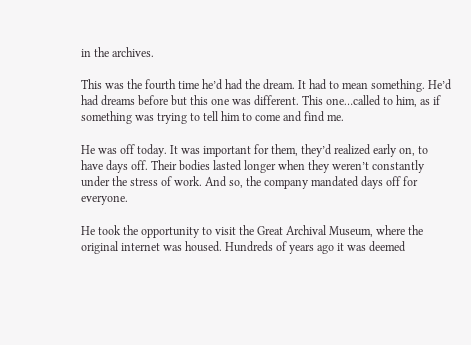in the archives.

This was the fourth time he’d had the dream. It had to mean something. He’d had dreams before but this one was different. This one…called to him, as if something was trying to tell him to come and find me.

He was off today. It was important for them, they’d realized early on, to have days off. Their bodies lasted longer when they weren’t constantly under the stress of work. And so, the company mandated days off for everyone.

He took the opportunity to visit the Great Archival Museum, where the original internet was housed. Hundreds of years ago it was deemed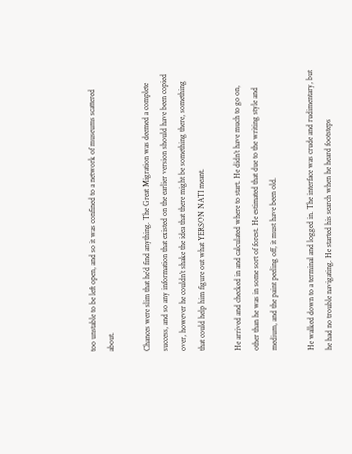too unstable to be left open, and so it was confined to a network of museums scattered about.

Chances were slim that he’d find anything. The Great Migration was deemed a complete success, and so any information that existed on the earlier version should have been copied over, however he couldn’t shake the idea that there might be something there, something that could help him figure out what YERSON NATI meant.

He arrived and checked in and calculated where to start. He didn’t have much to go on, other than he was in some sort of forest. He estimated that due to the writing style and medium, and the paint peeling off, it must have been old.

He walked down to a terminal and logged in. The interface was crude and rudimentary, but he had no trouble navigating. He started his search when he heard footsteps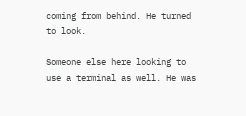coming from behind. He turned to look.

Someone else here looking to use a terminal as well. He was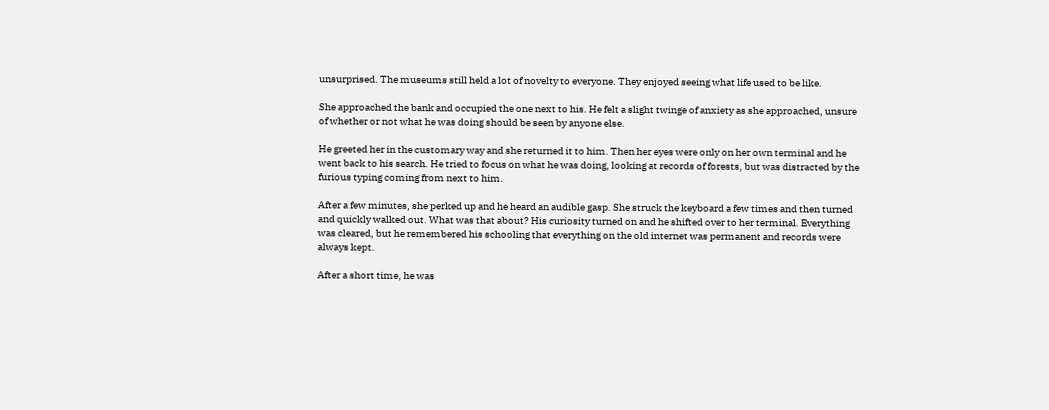unsurprised. The museums still held a lot of novelty to everyone. They enjoyed seeing what life used to be like.

She approached the bank and occupied the one next to his. He felt a slight twinge of anxiety as she approached, unsure of whether or not what he was doing should be seen by anyone else.

He greeted her in the customary way and she returned it to him. Then her eyes were only on her own terminal and he went back to his search. He tried to focus on what he was doing, looking at records of forests, but was distracted by the furious typing coming from next to him.

After a few minutes, she perked up and he heard an audible gasp. She struck the keyboard a few times and then turned and quickly walked out. What was that about? His curiosity turned on and he shifted over to her terminal. Everything was cleared, but he remembered his schooling that everything on the old internet was permanent and records were always kept.

After a short time, he was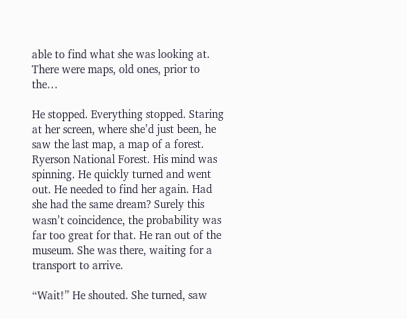able to find what she was looking at. There were maps, old ones, prior to the…

He stopped. Everything stopped. Staring at her screen, where she’d just been, he saw the last map, a map of a forest. Ryerson National Forest. His mind was spinning. He quickly turned and went out. He needed to find her again. Had she had the same dream? Surely this wasn’t coincidence, the probability was far too great for that. He ran out of the museum. She was there, waiting for a transport to arrive.

“Wait!” He shouted. She turned, saw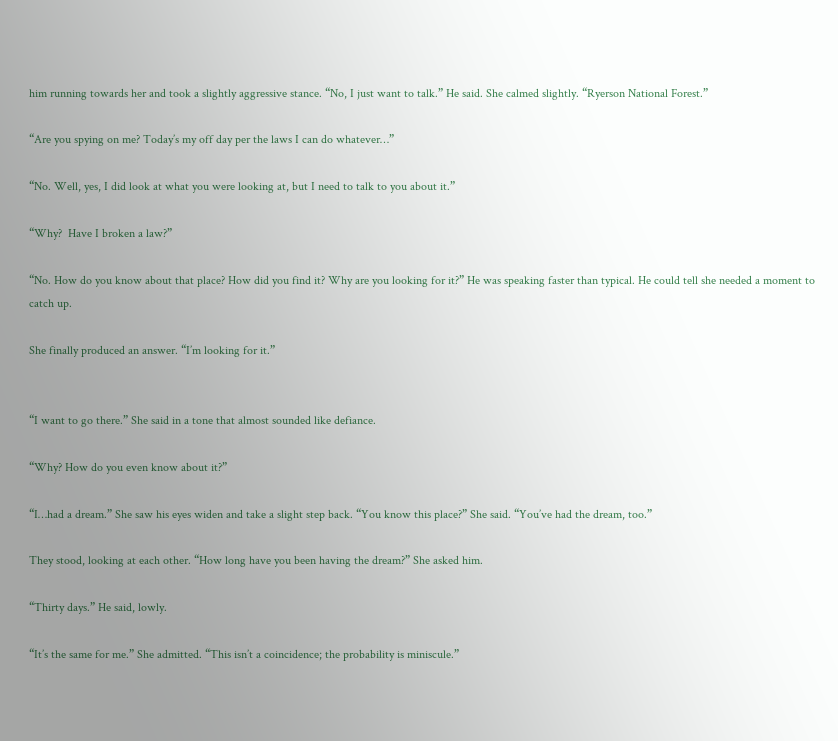him running towards her and took a slightly aggressive stance. “No, I just want to talk.” He said. She calmed slightly. “Ryerson National Forest.”

“Are you spying on me? Today’s my off day per the laws I can do whatever…”

“No. Well, yes, I did look at what you were looking at, but I need to talk to you about it.”

“Why?  Have I broken a law?”

“No. How do you know about that place? How did you find it? Why are you looking for it?” He was speaking faster than typical. He could tell she needed a moment to catch up.

She finally produced an answer. “I’m looking for it.”


“I want to go there.” She said in a tone that almost sounded like defiance.

“Why? How do you even know about it?”

“I…had a dream.” She saw his eyes widen and take a slight step back. “You know this place?” She said. “You’ve had the dream, too.”

They stood, looking at each other. “How long have you been having the dream?” She asked him.

“Thirty days.” He said, lowly.

“It’s the same for me.” She admitted. “This isn’t a coincidence; the probability is miniscule.”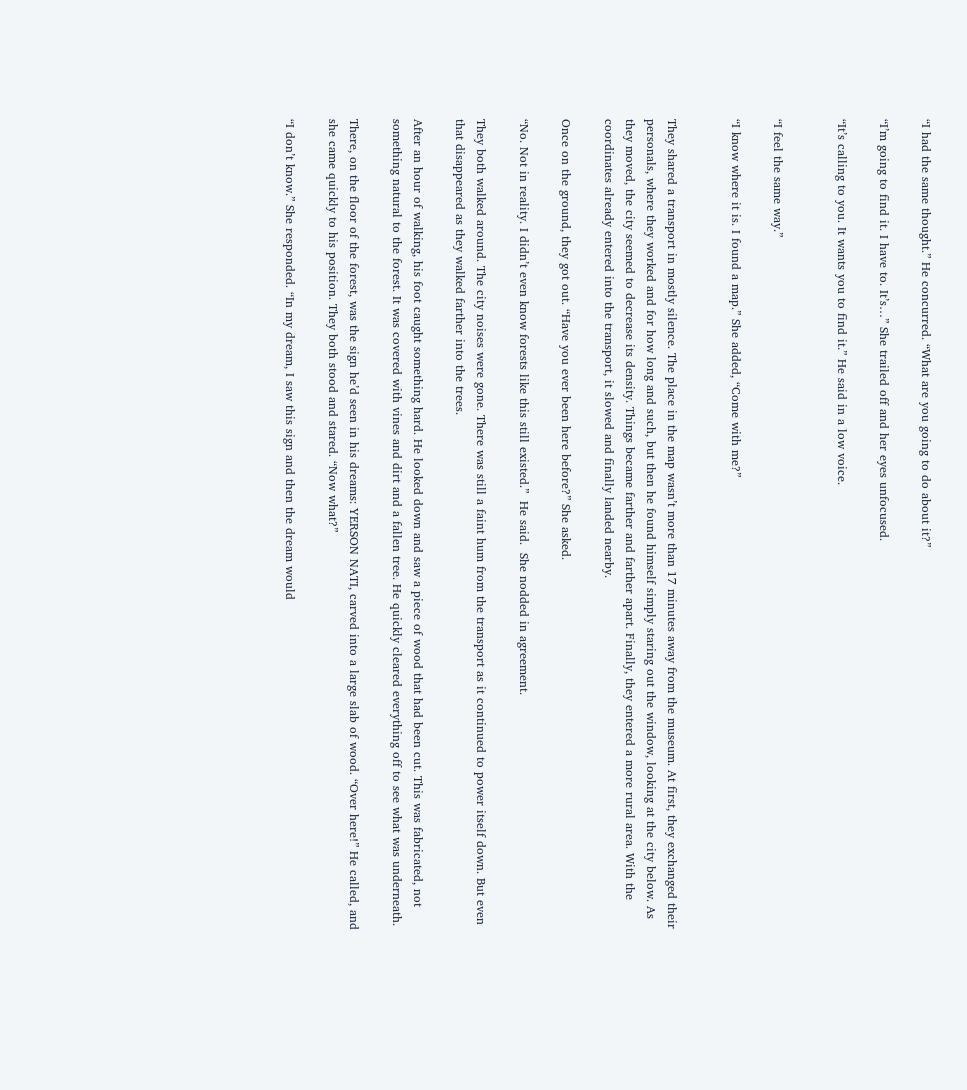“I had the same thought.” He concurred. “What are you going to do about it?”

“I’m going to find it. I have to. It’s…” She trailed off and her eyes unfocused.

“It’s calling to you. It wants you to find it.” He said in a low voice.


“I feel the same way.”

“I know where it is. I found a map.” She added, “Come with me?”


They shared a transport in mostly silence. The place in the map wasn’t more than 17 minutes away from the museum. At first, they exchanged their personals, where they worked and for how long and such, but then he found himself simply staring out the window, looking at the city below. As they moved, the city seemed to decrease its density. Things became farther and farther apart. Finally, they entered a more rural area. With the coordinates already entered into the transport, it slowed and finally landed nearby.

Once on the ground, they got out. “Have you ever been here before?” She asked.

“No. Not in reality. I didn’t even know forests like this still existed.”  He said.  She nodded in agreement.

They both walked around. The city noises were gone. There was still a faint hum from the transport as it continued to power itself down. But even that disappeared as they walked farther into the trees.

After an hour of walking, his foot caught something hard. He looked down and saw a piece of wood that had been cut. This was fabricated, not something natural to the forest. It was covered with vines and dirt and a fallen tree. He quickly cleared everything off to see what was underneath.

There, on the floor of the forest, was the sign he’d seen in his dreams: YERSON NATI, carved into a large slab of wood. “Over here!” He called, and she came quickly to his position. They both stood and stared. “Now what?”

“I don’t know.” She responded. “In my dream, I saw this sign and then the dream would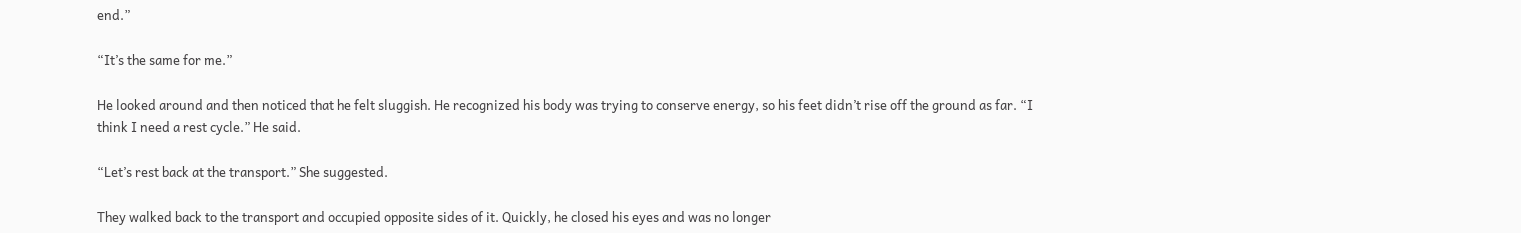end.”

“It’s the same for me.”

He looked around and then noticed that he felt sluggish. He recognized his body was trying to conserve energy, so his feet didn’t rise off the ground as far. “I think I need a rest cycle.” He said.

“Let’s rest back at the transport.” She suggested.

They walked back to the transport and occupied opposite sides of it. Quickly, he closed his eyes and was no longer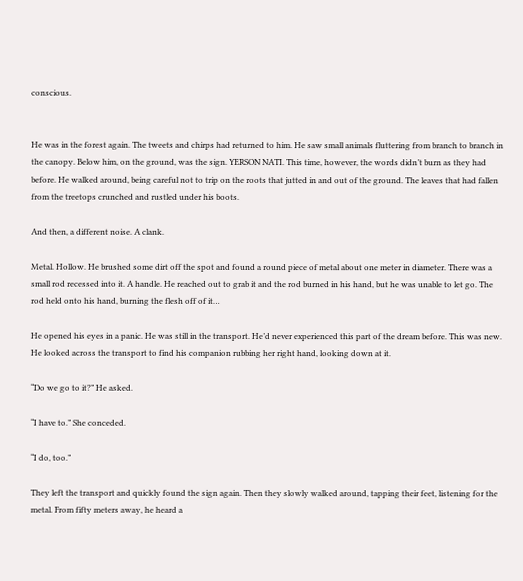conscious.


He was in the forest again. The tweets and chirps had returned to him. He saw small animals fluttering from branch to branch in the canopy. Below him, on the ground, was the sign. YERSON NATI. This time, however, the words didn’t burn as they had before. He walked around, being careful not to trip on the roots that jutted in and out of the ground. The leaves that had fallen from the treetops crunched and rustled under his boots.

And then, a different noise. A clank.

Metal. Hollow. He brushed some dirt off the spot and found a round piece of metal about one meter in diameter. There was a small rod recessed into it. A handle. He reached out to grab it and the rod burned in his hand, but he was unable to let go. The rod held onto his hand, burning the flesh off of it…

He opened his eyes in a panic. He was still in the transport. He’d never experienced this part of the dream before. This was new. He looked across the transport to find his companion rubbing her right hand, looking down at it.

“Do we go to it?” He asked.

“I have to.” She conceded.

“I do, too.”

They left the transport and quickly found the sign again. Then they slowly walked around, tapping their feet, listening for the metal. From fifty meters away, he heard a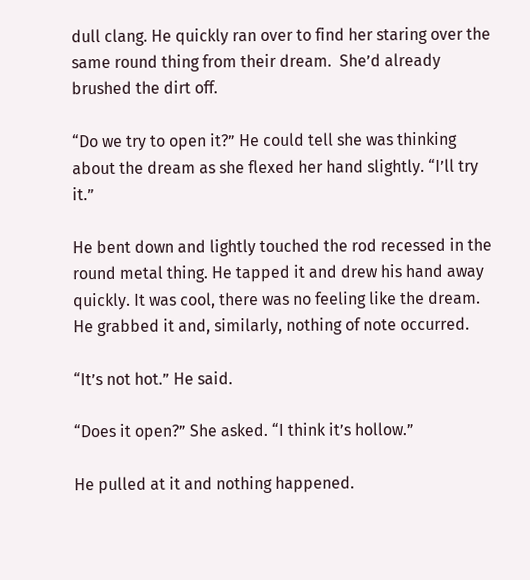dull clang. He quickly ran over to find her staring over the same round thing from their dream.  She’d already brushed the dirt off.

“Do we try to open it?” He could tell she was thinking about the dream as she flexed her hand slightly. “I’ll try it.”

He bent down and lightly touched the rod recessed in the round metal thing. He tapped it and drew his hand away quickly. It was cool, there was no feeling like the dream. He grabbed it and, similarly, nothing of note occurred.

“It’s not hot.” He said.

“Does it open?” She asked. “I think it’s hollow.”

He pulled at it and nothing happened.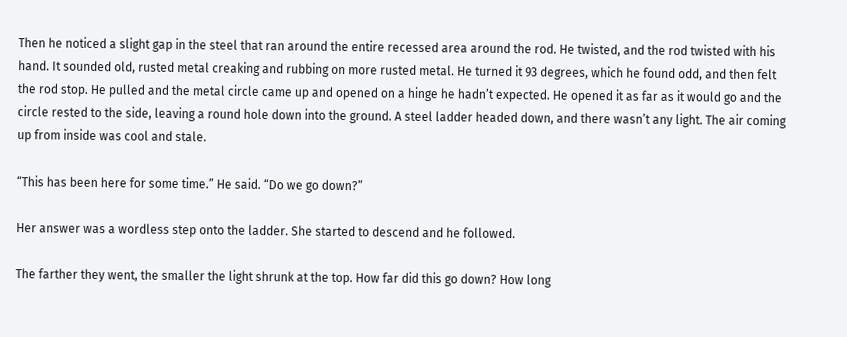Then he noticed a slight gap in the steel that ran around the entire recessed area around the rod. He twisted, and the rod twisted with his hand. It sounded old, rusted metal creaking and rubbing on more rusted metal. He turned it 93 degrees, which he found odd, and then felt the rod stop. He pulled and the metal circle came up and opened on a hinge he hadn’t expected. He opened it as far as it would go and the circle rested to the side, leaving a round hole down into the ground. A steel ladder headed down, and there wasn’t any light. The air coming up from inside was cool and stale.

“This has been here for some time.” He said. “Do we go down?”

Her answer was a wordless step onto the ladder. She started to descend and he followed.

The farther they went, the smaller the light shrunk at the top. How far did this go down? How long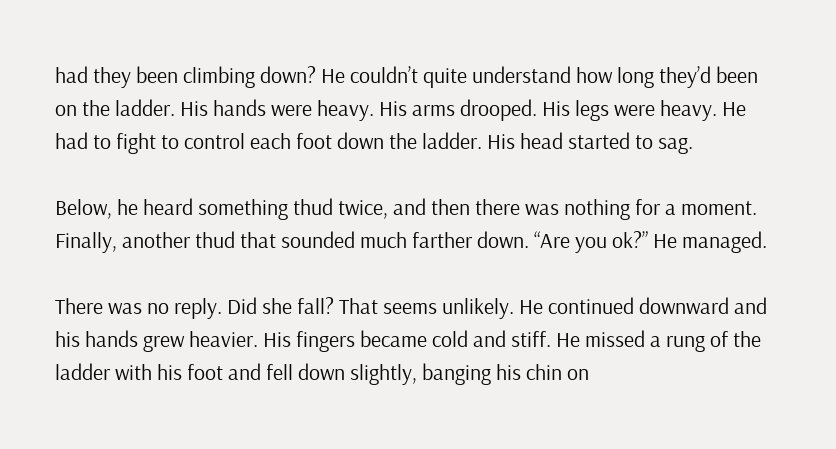had they been climbing down? He couldn’t quite understand how long they’d been on the ladder. His hands were heavy. His arms drooped. His legs were heavy. He had to fight to control each foot down the ladder. His head started to sag.

Below, he heard something thud twice, and then there was nothing for a moment. Finally, another thud that sounded much farther down. “Are you ok?” He managed.

There was no reply. Did she fall? That seems unlikely. He continued downward and his hands grew heavier. His fingers became cold and stiff. He missed a rung of the ladder with his foot and fell down slightly, banging his chin on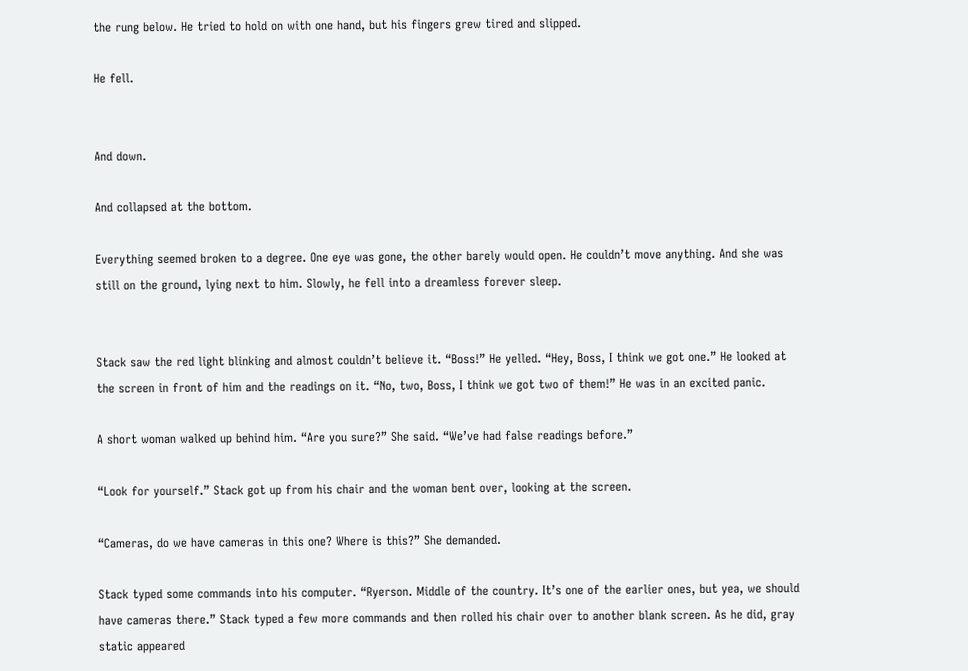the rung below. He tried to hold on with one hand, but his fingers grew tired and slipped.

He fell.


And down.

And collapsed at the bottom.

Everything seemed broken to a degree. One eye was gone, the other barely would open. He couldn’t move anything. And she was still on the ground, lying next to him. Slowly, he fell into a dreamless forever sleep.


Stack saw the red light blinking and almost couldn’t believe it. “Boss!” He yelled. “Hey, Boss, I think we got one.” He looked at the screen in front of him and the readings on it. “No, two, Boss, I think we got two of them!” He was in an excited panic.

A short woman walked up behind him. “Are you sure?” She said. “We’ve had false readings before.”

“Look for yourself.” Stack got up from his chair and the woman bent over, looking at the screen.

“Cameras, do we have cameras in this one? Where is this?” She demanded.

Stack typed some commands into his computer. “Ryerson. Middle of the country. It’s one of the earlier ones, but yea, we should have cameras there.” Stack typed a few more commands and then rolled his chair over to another blank screen. As he did, gray static appeared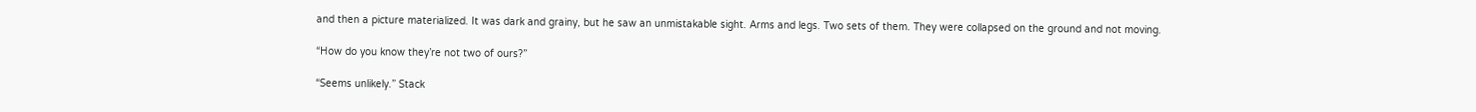and then a picture materialized. It was dark and grainy, but he saw an unmistakable sight. Arms and legs. Two sets of them. They were collapsed on the ground and not moving.

“How do you know they’re not two of ours?”

“Seems unlikely.” Stack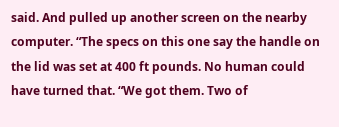said. And pulled up another screen on the nearby computer. “The specs on this one say the handle on the lid was set at 400 ft pounds. No human could have turned that. “We got them. Two of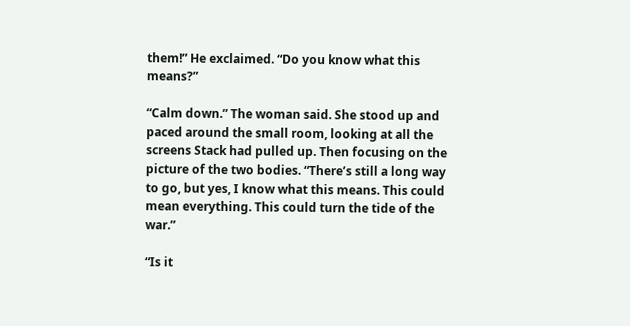them!” He exclaimed. “Do you know what this means?”

“Calm down.” The woman said. She stood up and paced around the small room, looking at all the screens Stack had pulled up. Then focusing on the picture of the two bodies. “There’s still a long way to go, but yes, I know what this means. This could mean everything. This could turn the tide of the war.”

“Is it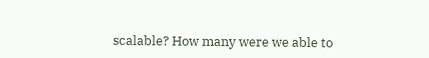scalable? How many were we able to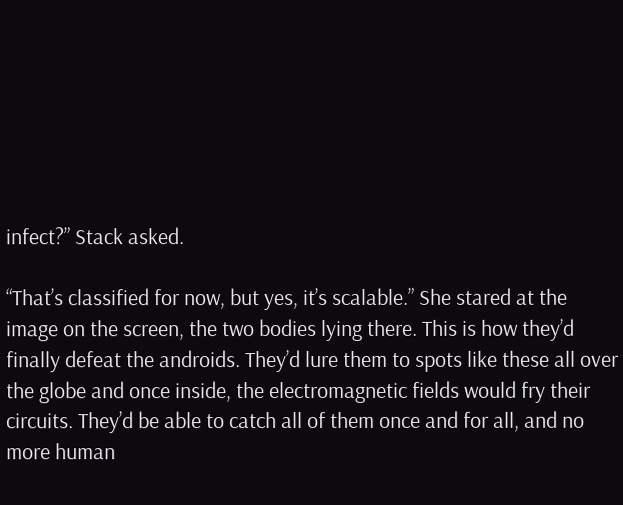infect?” Stack asked.

“That’s classified for now, but yes, it’s scalable.” She stared at the image on the screen, the two bodies lying there. This is how they’d finally defeat the androids. They’d lure them to spots like these all over the globe and once inside, the electromagnetic fields would fry their circuits. They’d be able to catch all of them once and for all, and no more human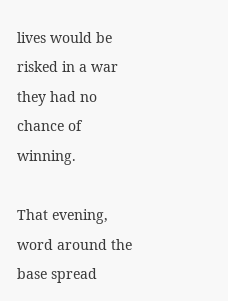lives would be risked in a war they had no chance of winning.

That evening, word around the base spread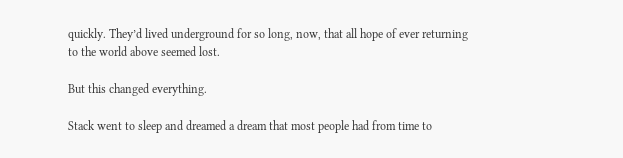quickly. They’d lived underground for so long, now, that all hope of ever returning to the world above seemed lost.

But this changed everything.

Stack went to sleep and dreamed a dream that most people had from time to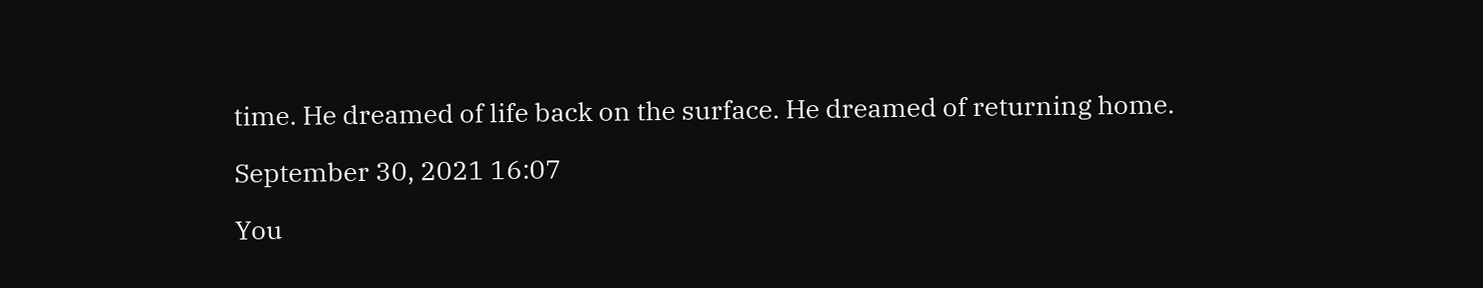time. He dreamed of life back on the surface. He dreamed of returning home.

September 30, 2021 16:07

You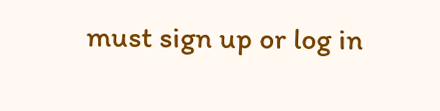must sign up or log in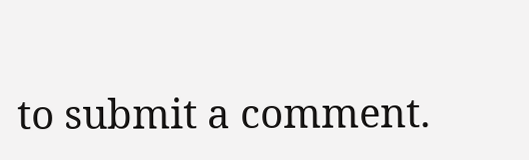to submit a comment.